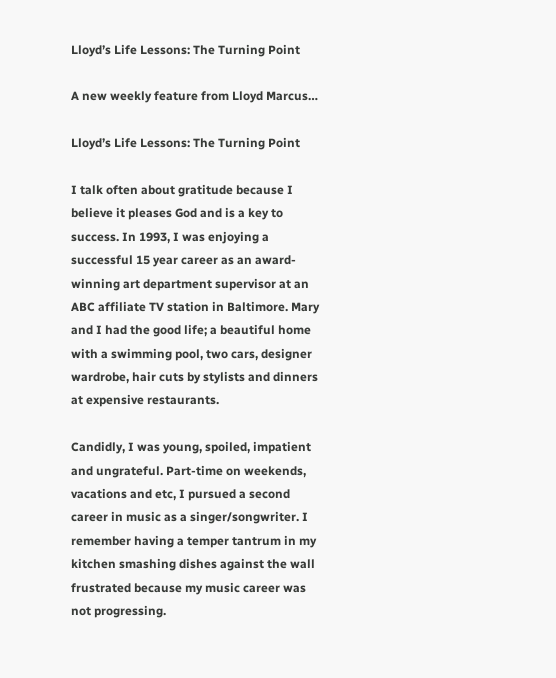Lloyd’s Life Lessons: The Turning Point

A new weekly feature from Lloyd Marcus…

Lloyd’s Life Lessons: The Turning Point

I talk often about gratitude because I believe it pleases God and is a key to success. In 1993, I was enjoying a successful 15 year career as an award-winning art department supervisor at an ABC affiliate TV station in Baltimore. Mary and I had the good life; a beautiful home with a swimming pool, two cars, designer wardrobe, hair cuts by stylists and dinners at expensive restaurants.

Candidly, I was young, spoiled, impatient and ungrateful. Part-time on weekends, vacations and etc, I pursued a second career in music as a singer/songwriter. I remember having a temper tantrum in my kitchen smashing dishes against the wall frustrated because my music career was not progressing.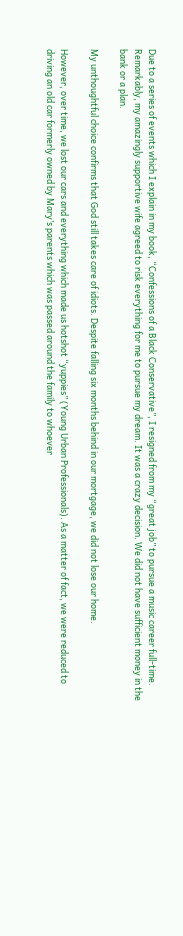Due to a series of events which I explain in my book, “Confessions of a Black Conservative”, I resigned from my “great job” to pursue a music career full-time. Remarkably, my amazingly supportive wife agreed to risk everything for me to pursue my dream. It was a crazy decision. We did not have sufficient money in the bank or a plan.

My unthoughtful choice confirms that God still takes care of idiots. Despite falling six months behind in our mortgage, we did not lose our home.

However, over time, we lost our cars and everything which made us hotshot “yuppies” (Young Urban Professionals). As a matter of fact, we were reduced to driving an old car formerly owned by Mary’s parents which was passed around the family to whoever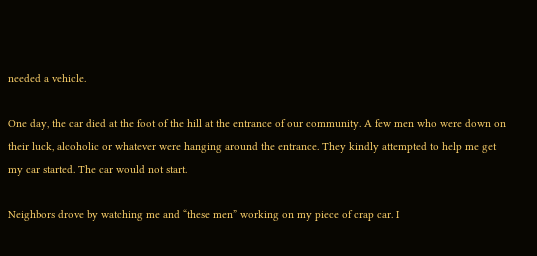needed a vehicle.

One day, the car died at the foot of the hill at the entrance of our community. A few men who were down on their luck, alcoholic or whatever were hanging around the entrance. They kindly attempted to help me get my car started. The car would not start.

Neighbors drove by watching me and “these men” working on my piece of crap car. I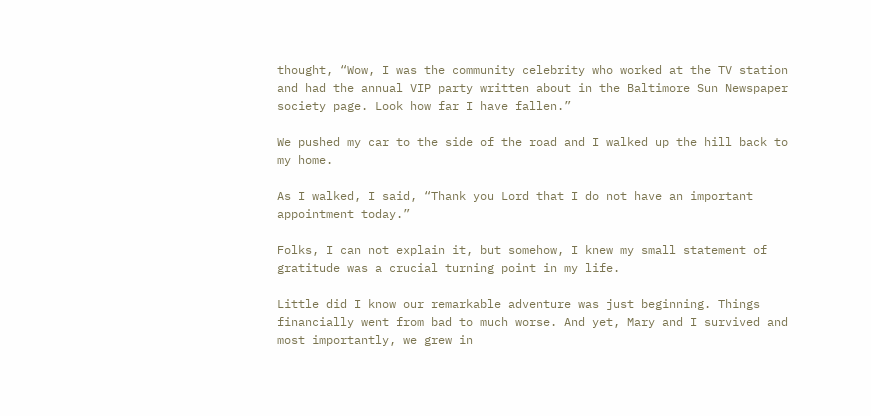thought, “Wow, I was the community celebrity who worked at the TV station and had the annual VIP party written about in the Baltimore Sun Newspaper society page. Look how far I have fallen.”

We pushed my car to the side of the road and I walked up the hill back to my home.

As I walked, I said, “Thank you Lord that I do not have an important appointment today.”

Folks, I can not explain it, but somehow, I knew my small statement of gratitude was a crucial turning point in my life.

Little did I know our remarkable adventure was just beginning. Things financially went from bad to much worse. And yet, Mary and I survived and most importantly, we grew in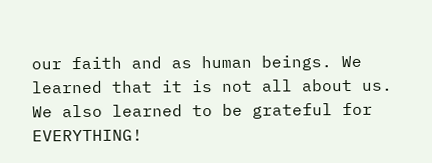our faith and as human beings. We learned that it is not all about us. We also learned to be grateful for EVERYTHING!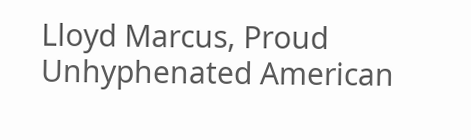Lloyd Marcus, Proud Unhyphenated American